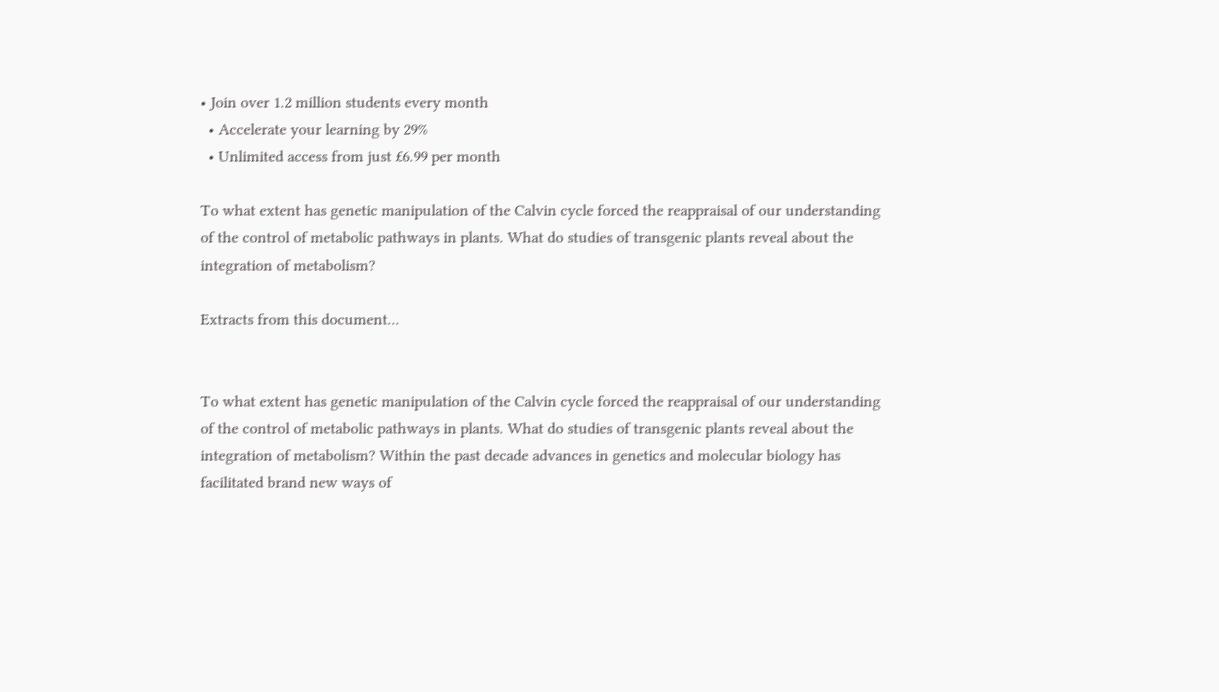• Join over 1.2 million students every month
  • Accelerate your learning by 29%
  • Unlimited access from just £6.99 per month

To what extent has genetic manipulation of the Calvin cycle forced the reappraisal of our understanding of the control of metabolic pathways in plants. What do studies of transgenic plants reveal about the integration of metabolism?

Extracts from this document...


To what extent has genetic manipulation of the Calvin cycle forced the reappraisal of our understanding of the control of metabolic pathways in plants. What do studies of transgenic plants reveal about the integration of metabolism? Within the past decade advances in genetics and molecular biology has facilitated brand new ways of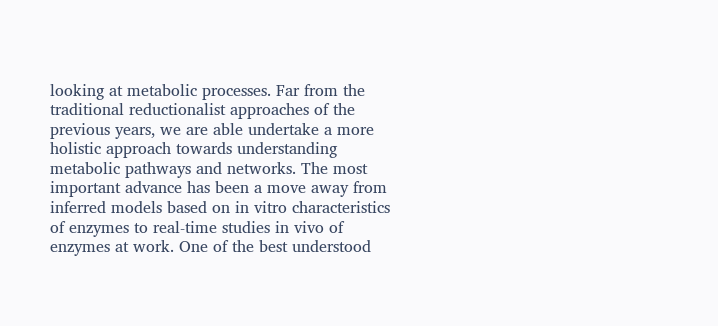looking at metabolic processes. Far from the traditional reductionalist approaches of the previous years, we are able undertake a more holistic approach towards understanding metabolic pathways and networks. The most important advance has been a move away from inferred models based on in vitro characteristics of enzymes to real-time studies in vivo of enzymes at work. One of the best understood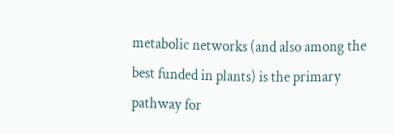metabolic networks (and also among the best funded in plants) is the primary pathway for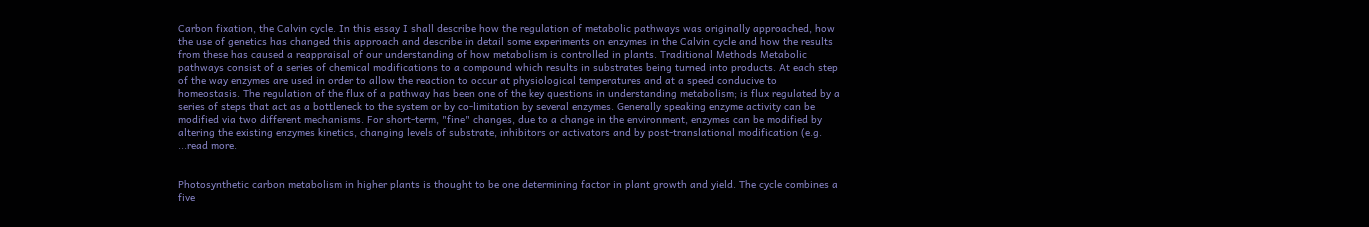Carbon fixation, the Calvin cycle. In this essay I shall describe how the regulation of metabolic pathways was originally approached, how the use of genetics has changed this approach and describe in detail some experiments on enzymes in the Calvin cycle and how the results from these has caused a reappraisal of our understanding of how metabolism is controlled in plants. Traditional Methods Metabolic pathways consist of a series of chemical modifications to a compound which results in substrates being turned into products. At each step of the way enzymes are used in order to allow the reaction to occur at physiological temperatures and at a speed conducive to homeostasis. The regulation of the flux of a pathway has been one of the key questions in understanding metabolism; is flux regulated by a series of steps that act as a bottleneck to the system or by co-limitation by several enzymes. Generally speaking enzyme activity can be modified via two different mechanisms. For short-term, "fine" changes, due to a change in the environment, enzymes can be modified by altering the existing enzymes kinetics, changing levels of substrate, inhibitors or activators and by post-translational modification (e.g. ...read more.


Photosynthetic carbon metabolism in higher plants is thought to be one determining factor in plant growth and yield. The cycle combines a five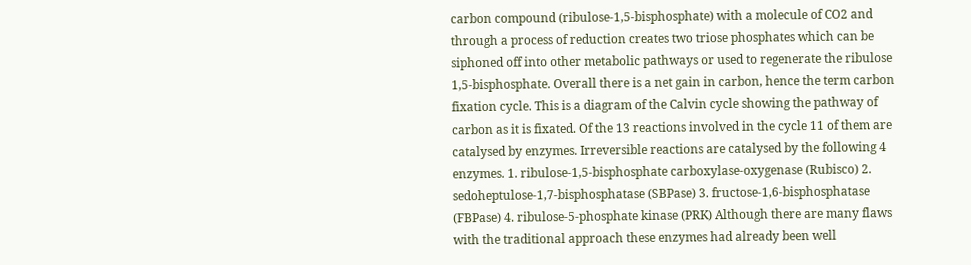carbon compound (ribulose-1,5-bisphosphate) with a molecule of CO2 and through a process of reduction creates two triose phosphates which can be siphoned off into other metabolic pathways or used to regenerate the ribulose 1,5-bisphosphate. Overall there is a net gain in carbon, hence the term carbon fixation cycle. This is a diagram of the Calvin cycle showing the pathway of carbon as it is fixated. Of the 13 reactions involved in the cycle 11 of them are catalysed by enzymes. Irreversible reactions are catalysed by the following 4 enzymes. 1. ribulose-1,5-bisphosphate carboxylase-oxygenase (Rubisco) 2. sedoheptulose-1,7-bisphosphatase (SBPase) 3. fructose-1,6-bisphosphatase (FBPase) 4. ribulose-5-phosphate kinase (PRK) Although there are many flaws with the traditional approach these enzymes had already been well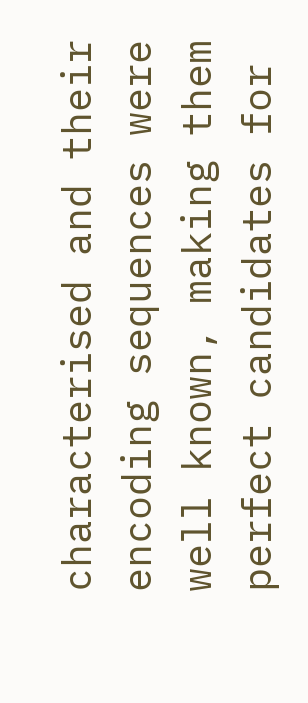characterised and their encoding sequences were well known, making them perfect candidates for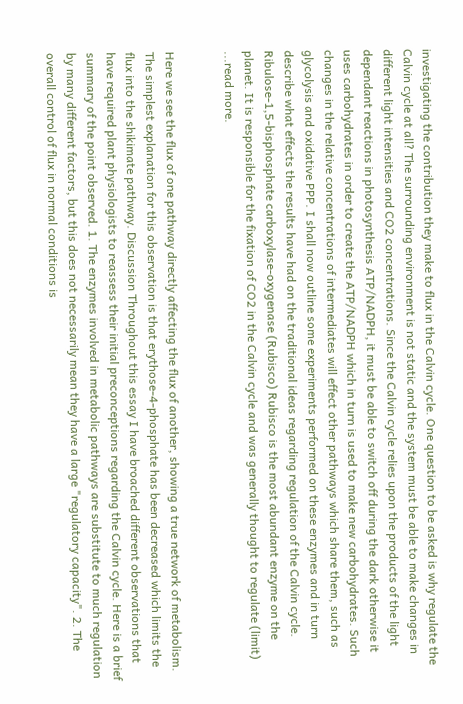investigating the contribution they make to flux in the Calvin cycle. One question to be asked is why regulate the Calvin cycle at all? The surrounding environment is not static and the system must be able to make changes in different light intensities and CO2 concentrations. Since the Calvin cycle relies upon the products of the light dependant reactions in photosynthesis ATP/NADPH, it must be able to switch off during the dark otherwise it uses carbohydrates in order to create the ATP/NADPH which in turn is used to make new carbohydrates. Such changes in the relative concentrations of intermediates will effect other pathways which share them, such as glycolysis and oxidative PPP. I shall now outline some experiments performed on these enzymes and in turn describe what effects the results have had on the traditional ideas regarding regulation of the Calvin cycle. Ribulose-1,5-bisphosphate carboxylase-oxygenase (Rubisco) Rubisco is the most abundant enzyme on the planet. It is responsible for the fixation of CO2 in the Calvin cycle and was generally thought to regulate (limit) ...read more.


Here we see the flux of one pathway directly affecting the flux of another, showing a true network of metabolism. The simplest explanation for this observation is that erythose-4-phosphate has been decreased which limits the flux into the shikimate pathway. Discussion Throughout this essay I have broached different observations that have required plant physiologists to reassess their initial preconceptions regarding the Calvin cycle. Here is a brief summary of the point observed. 1. The enzymes involved in metabolic pathways are substitute to much regulation by many different factors, but this does not necessarily mean they have a large "regulatory capacity". 2. The overall control of flux in normal conditions is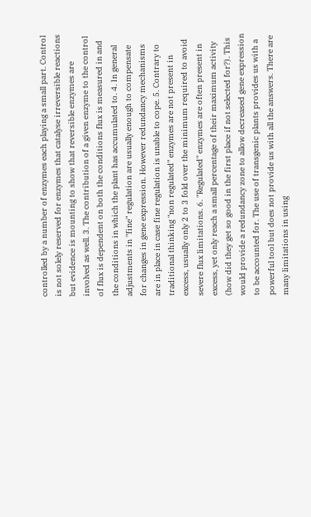controlled by a number of enzymes each playing a small part. Control is not solely reserved for enzymes that catalyse irreversible reactions but evidence is mounting to show that reversible enzymes are involved as well. 3. The contribution of a given enzyme to the control of flux is dependent on both the conditions flux is measured in and the conditions in which the plant has accumulated to. 4. In general adjustments in "fine" regulation are usually enough to compensate for changes in gene expression. However redundancy mechanisms are in place in case fine regulation is unable to cope. 5. Contrary to traditional thinking "non regulated" enzymes are not present in excess, usually only 2 to 3 fold over the minimum required to avoid severe flux limitations. 6. "Regulated" enzymes are often present in excess, yet only reach a small percentage of their maximum activity (how did they get so good in the first place if not selected for?). This would provide a redundancy zone to allow decreased gene expression to be accounted for. The use of transgenic plants provides us with a powerful tool but does not provide us with all the answers. There are many limitations in using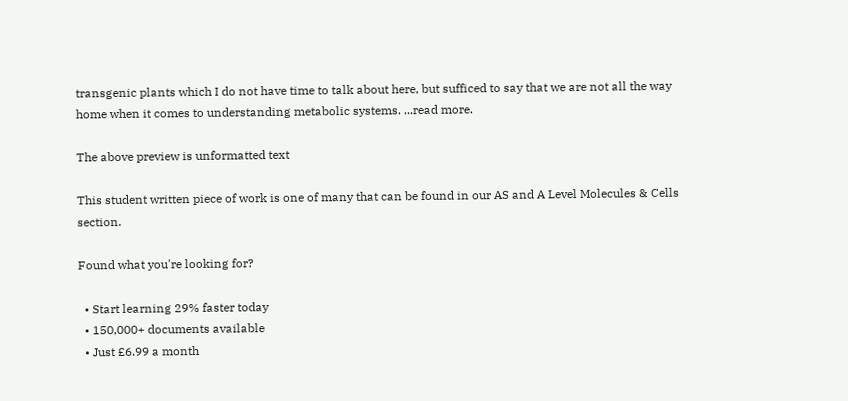transgenic plants which I do not have time to talk about here, but sufficed to say that we are not all the way home when it comes to understanding metabolic systems. ...read more.

The above preview is unformatted text

This student written piece of work is one of many that can be found in our AS and A Level Molecules & Cells section.

Found what you're looking for?

  • Start learning 29% faster today
  • 150,000+ documents available
  • Just £6.99 a month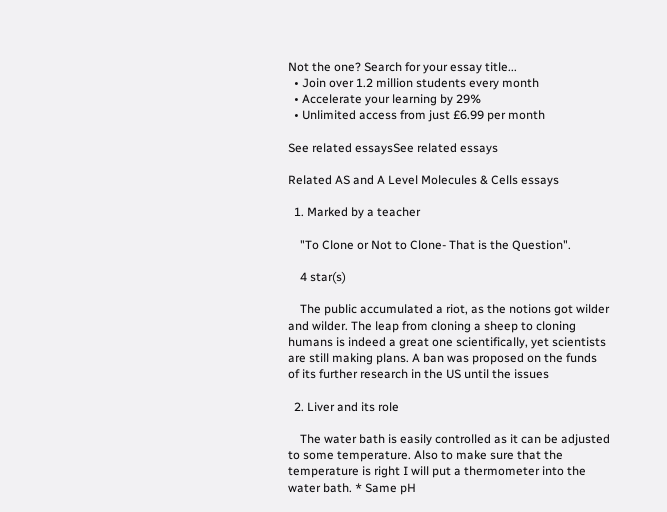Not the one? Search for your essay title...
  • Join over 1.2 million students every month
  • Accelerate your learning by 29%
  • Unlimited access from just £6.99 per month

See related essaysSee related essays

Related AS and A Level Molecules & Cells essays

  1. Marked by a teacher

    "To Clone or Not to Clone- That is the Question".

    4 star(s)

    The public accumulated a riot, as the notions got wilder and wilder. The leap from cloning a sheep to cloning humans is indeed a great one scientifically, yet scientists are still making plans. A ban was proposed on the funds of its further research in the US until the issues

  2. Liver and its role

    The water bath is easily controlled as it can be adjusted to some temperature. Also to make sure that the temperature is right I will put a thermometer into the water bath. * Same pH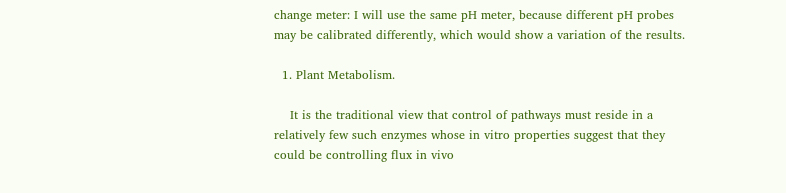change meter: I will use the same pH meter, because different pH probes may be calibrated differently, which would show a variation of the results.

  1. Plant Metabolism.

    It is the traditional view that control of pathways must reside in a relatively few such enzymes whose in vitro properties suggest that they could be controlling flux in vivo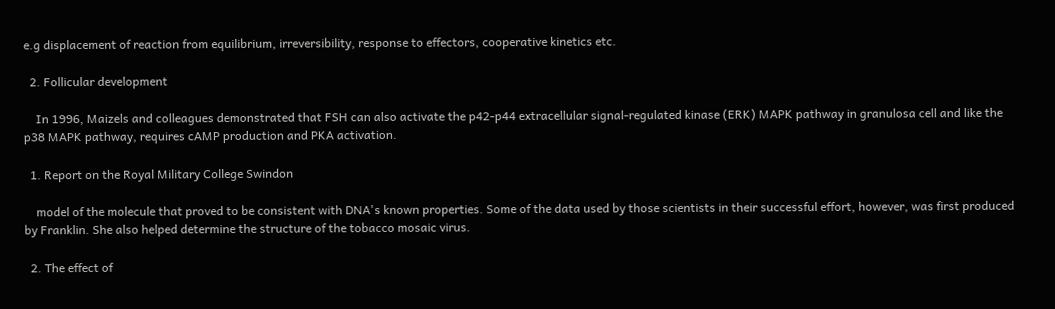e.g displacement of reaction from equilibrium, irreversibility, response to effectors, cooperative kinetics etc.

  2. Follicular development

    In 1996, Maizels and colleagues demonstrated that FSH can also activate the p42-p44 extracellular signal-regulated kinase (ERK) MAPK pathway in granulosa cell and like the p38 MAPK pathway, requires cAMP production and PKA activation.

  1. Report on the Royal Military College Swindon

    model of the molecule that proved to be consistent with DNA's known properties. Some of the data used by those scientists in their successful effort, however, was first produced by Franklin. She also helped determine the structure of the tobacco mosaic virus.

  2. The effect of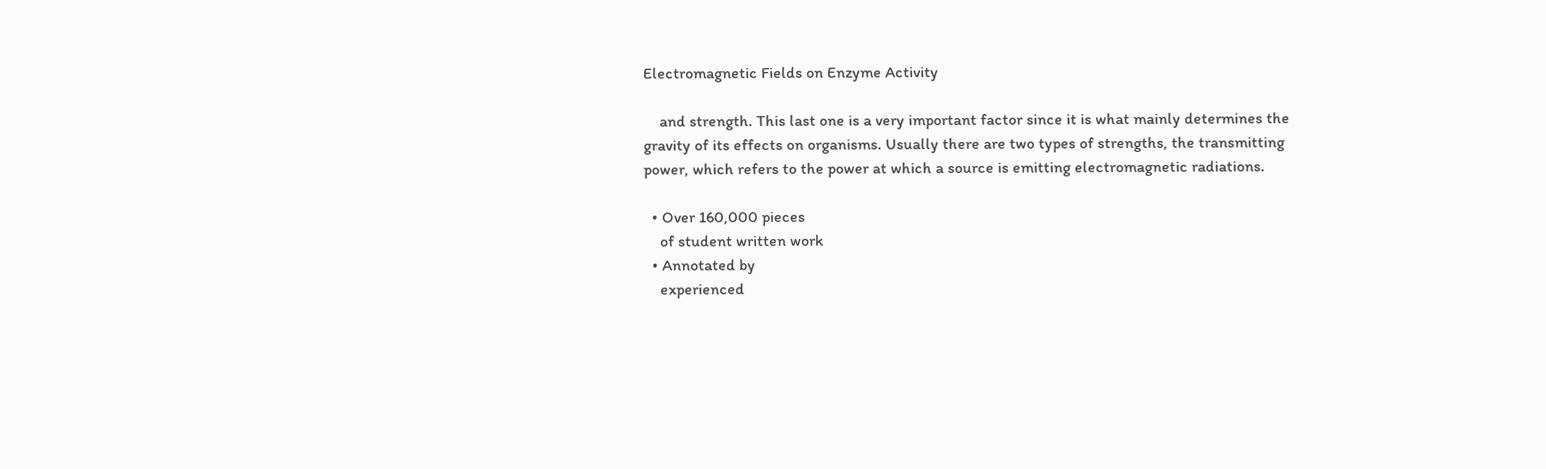Electromagnetic Fields on Enzyme Activity

    and strength. This last one is a very important factor since it is what mainly determines the gravity of its effects on organisms. Usually there are two types of strengths, the transmitting power, which refers to the power at which a source is emitting electromagnetic radiations.

  • Over 160,000 pieces
    of student written work
  • Annotated by
    experienced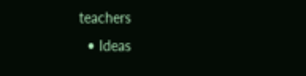teachers
  • Ideas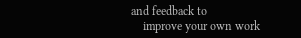and feedback to
    improve your own work